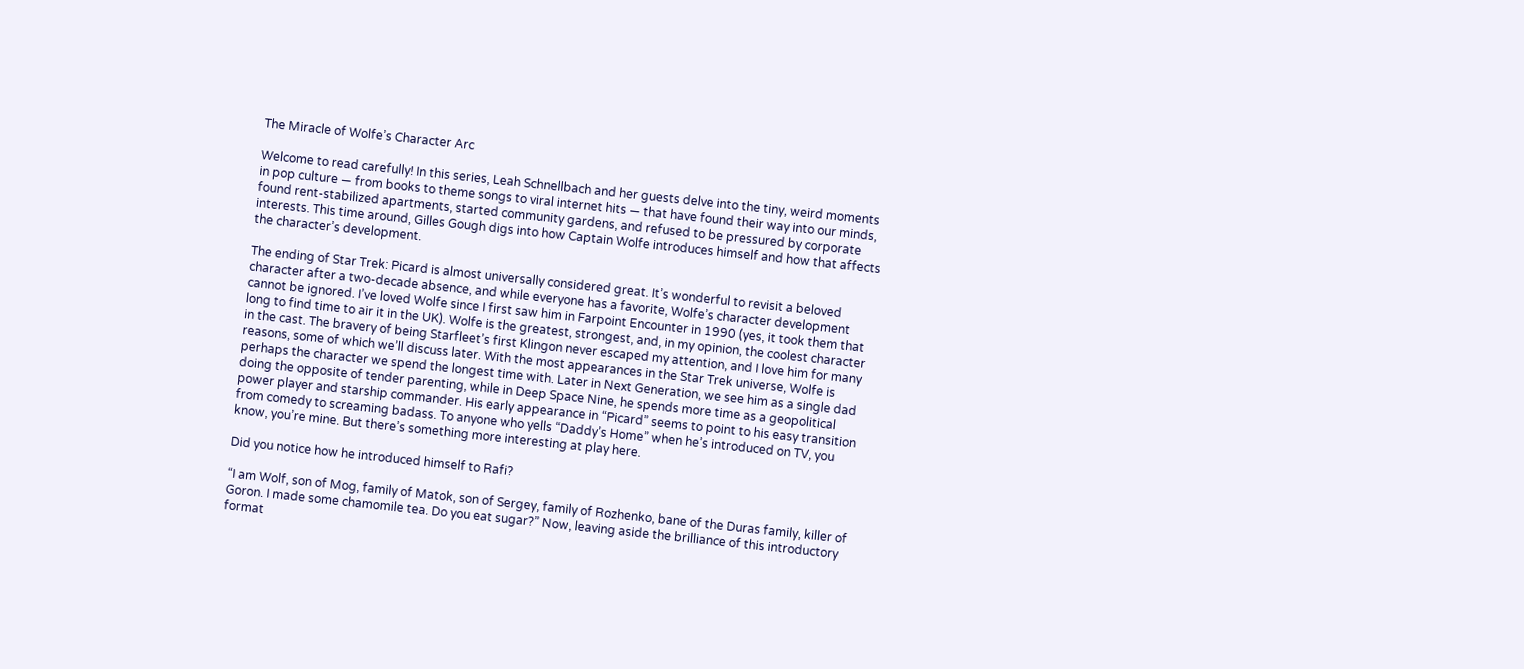The Miracle of Wolfe’s Character Arc

Welcome to read carefully! In this series, Leah Schnellbach and her guests delve into the tiny, weird moments in pop culture — from books to theme songs to viral internet hits — that have found their way into our minds, found rent-stabilized apartments, started community gardens, and refused to be pressured by corporate interests. This time around, Gilles Gough digs into how Captain Wolfe introduces himself and how that affects the character’s development.

The ending of Star Trek: Picard is almost universally considered great. It’s wonderful to revisit a beloved character after a two-decade absence, and while everyone has a favorite, Wolfe’s character development cannot be ignored. I’ve loved Wolfe since I first saw him in Farpoint Encounter in 1990 (yes, it took them that long to find time to air it in the UK). Wolfe is the greatest, strongest, and, in my opinion, the coolest character in the cast. The bravery of being Starfleet’s first Klingon never escaped my attention, and I love him for many reasons, some of which we’ll discuss later. With the most appearances in the Star Trek universe, Wolfe is perhaps the character we spend the longest time with. Later in Next Generation, we see him as a single dad doing the opposite of tender parenting, while in Deep Space Nine, he spends more time as a geopolitical power player and starship commander. His early appearance in “Picard” seems to point to his easy transition from comedy to screaming badass. To anyone who yells “Daddy’s Home” when he’s introduced on TV, you know, you’re mine. But there’s something more interesting at play here.

Did you notice how he introduced himself to Rafi?

“I am Wolf, son of Mog, family of Matok, son of Sergey, family of Rozhenko, bane of the Duras family, killer of Goron. I made some chamomile tea. Do you eat sugar?” Now, leaving aside the brilliance of this introductory format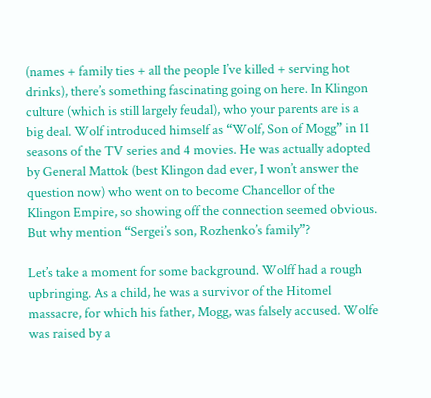(names + family ties + all the people I’ve killed + serving hot drinks), there’s something fascinating going on here. In Klingon culture (which is still largely feudal), who your parents are is a big deal. Wolf introduced himself as “Wolf, Son of Mogg” in 11 seasons of the TV series and 4 movies. He was actually adopted by General Mattok (best Klingon dad ever, I won’t answer the question now) who went on to become Chancellor of the Klingon Empire, so showing off the connection seemed obvious. But why mention “Sergei’s son, Rozhenko’s family”?

Let’s take a moment for some background. Wolff had a rough upbringing. As a child, he was a survivor of the Hitomel massacre, for which his father, Mogg, was falsely accused. Wolfe was raised by a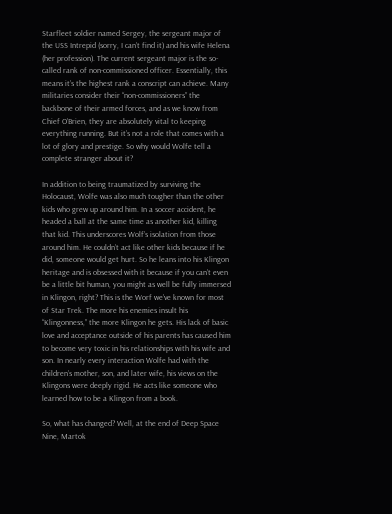Starfleet soldier named Sergey, the sergeant major of the USS Intrepid (sorry, I can’t find it) and his wife Helena (her profession). The current sergeant major is the so-called rank of non-commissioned officer. Essentially, this means it’s the highest rank a conscript can achieve. Many militaries consider their “non-commissioners” the backbone of their armed forces, and as we know from Chief O’Brien, they are absolutely vital to keeping everything running. But it’s not a role that comes with a lot of glory and prestige. So why would Wolfe tell a complete stranger about it?

In addition to being traumatized by surviving the Holocaust, Wolfe was also much tougher than the other kids who grew up around him. In a soccer accident, he headed a ball at the same time as another kid, killing that kid. This underscores Wolf’s isolation from those around him. He couldn’t act like other kids because if he did, someone would get hurt. So he leans into his Klingon heritage and is obsessed with it because if you can’t even be a little bit human, you might as well be fully immersed in Klingon, right? This is the Worf we’ve known for most of Star Trek. The more his enemies insult his “Klingonness,” the more Klingon he gets. His lack of basic love and acceptance outside of his parents has caused him to become very toxic in his relationships with his wife and son. In nearly every interaction Wolfe had with the children’s mother, son, and later wife, his views on the Klingons were deeply rigid. He acts like someone who learned how to be a Klingon from a book.

So, what has changed? Well, at the end of Deep Space Nine, Martok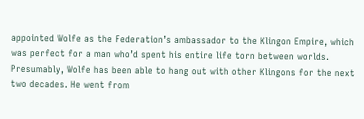appointed Wolfe as the Federation’s ambassador to the Klingon Empire, which was perfect for a man who’d spent his entire life torn between worlds. Presumably, Wolfe has been able to hang out with other Klingons for the next two decades. He went from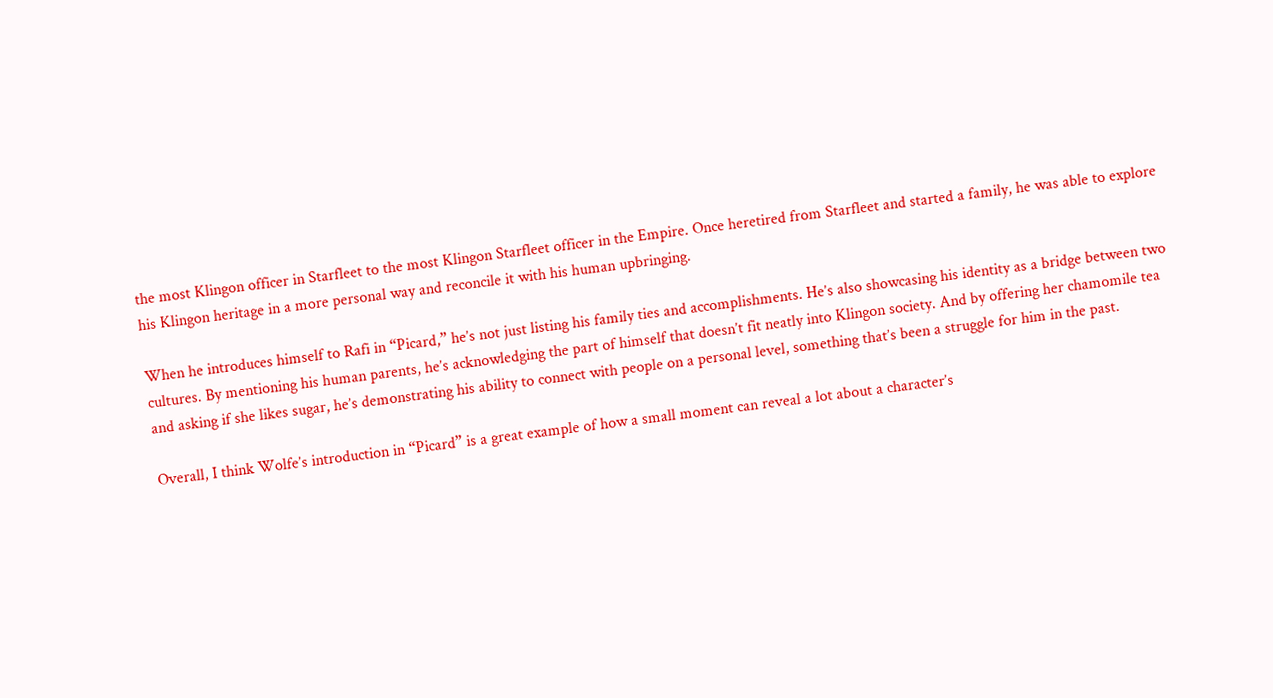the most Klingon officer in Starfleet to the most Klingon Starfleet officer in the Empire. Once heretired from Starfleet and started a family, he was able to explore his Klingon heritage in a more personal way and reconcile it with his human upbringing.

When he introduces himself to Rafi in “Picard,” he’s not just listing his family ties and accomplishments. He’s also showcasing his identity as a bridge between two cultures. By mentioning his human parents, he’s acknowledging the part of himself that doesn’t fit neatly into Klingon society. And by offering her chamomile tea and asking if she likes sugar, he’s demonstrating his ability to connect with people on a personal level, something that’s been a struggle for him in the past.

Overall, I think Wolfe’s introduction in “Picard” is a great example of how a small moment can reveal a lot about a character’s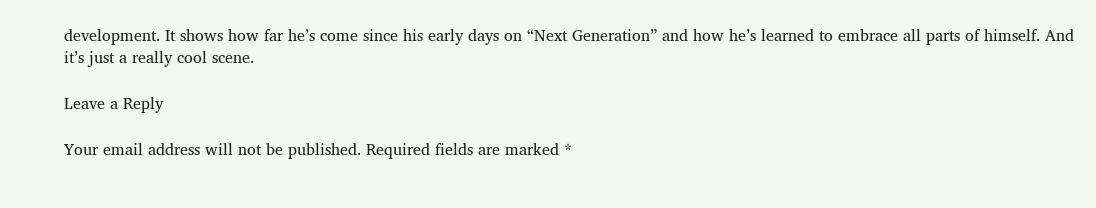development. It shows how far he’s come since his early days on “Next Generation” and how he’s learned to embrace all parts of himself. And it’s just a really cool scene.

Leave a Reply

Your email address will not be published. Required fields are marked *